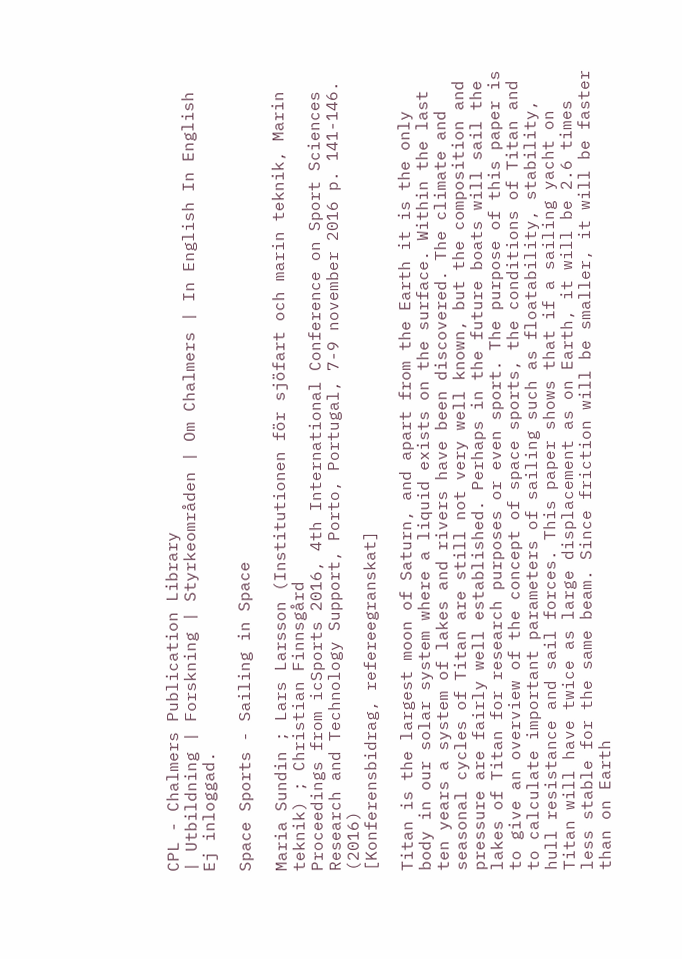CPL - Chalmers Publication Library
| Utbildning | Forskning | Styrkeområden | Om Chalmers | In English In English Ej inloggad.

Space Sports - Sailing in Space

Maria Sundin ; Lars Larsson (Institutionen för sjöfart och marin teknik, Marin teknik) ; Christian Finnsgård
Proceedings from icSports 2016, 4th International Conference on Sport Sciences Research and Technology Support, Porto, Portugal, 7-9 november 2016 p. 141-146. (2016)
[Konferensbidrag, refereegranskat]

Titan is the largest moon of Saturn, and apart from the Earth it is the only body in our solar system where a liquid exists on the surface. Within the last ten years a system of lakes and rivers have been discovered. The climate and seasonal cycles of Titan are still not very well known, but the composition and pressure are fairly well established. Perhaps in the future boats will sail the lakes of Titan for research purposes or even sport. The purpose of this paper is to give an overview of the concept of space sports, the conditions of Titan and to calculate important parameters of sailing such as floatability, stability, hull resistance and sail forces. This paper shows that if a sailing yacht on Titan will have twice as large displacement as on Earth, it will be 2.6 times less stable for the same beam. Since friction will be smaller, it will be faster than on Earth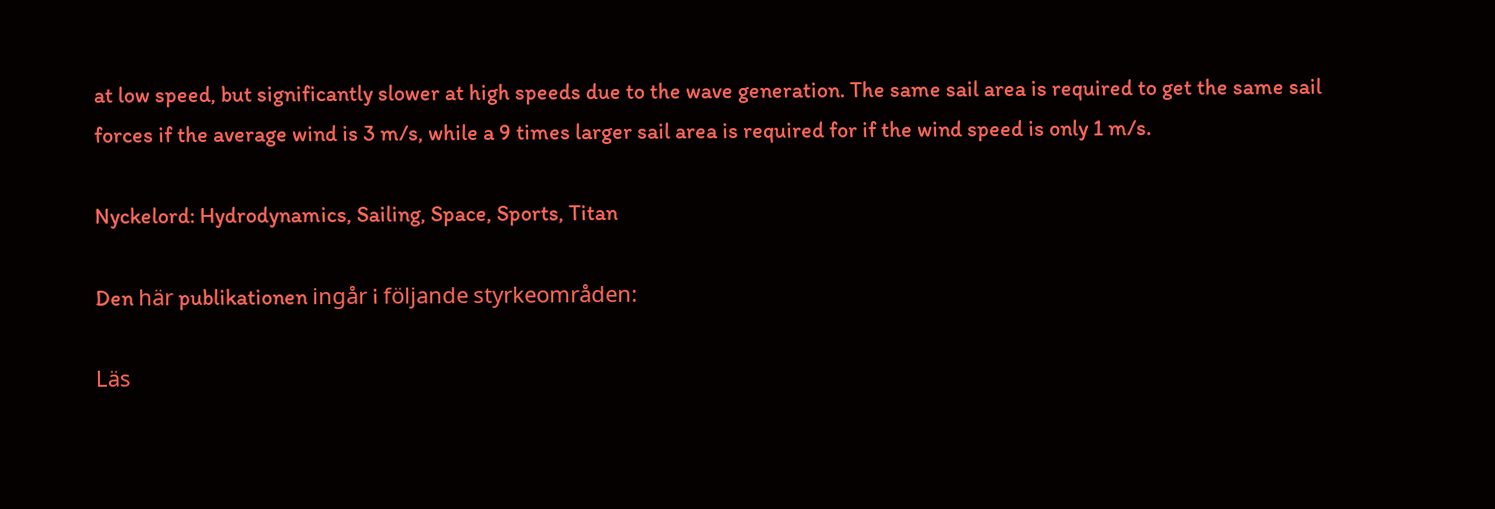at low speed, but significantly slower at high speeds due to the wave generation. The same sail area is required to get the same sail forces if the average wind is 3 m/s, while a 9 times larger sail area is required for if the wind speed is only 1 m/s.

Nyckelord: Hydrodynamics, Sailing, Space, Sports, Titan

Den här publikationen ingår i följande styrkeområden:

Läs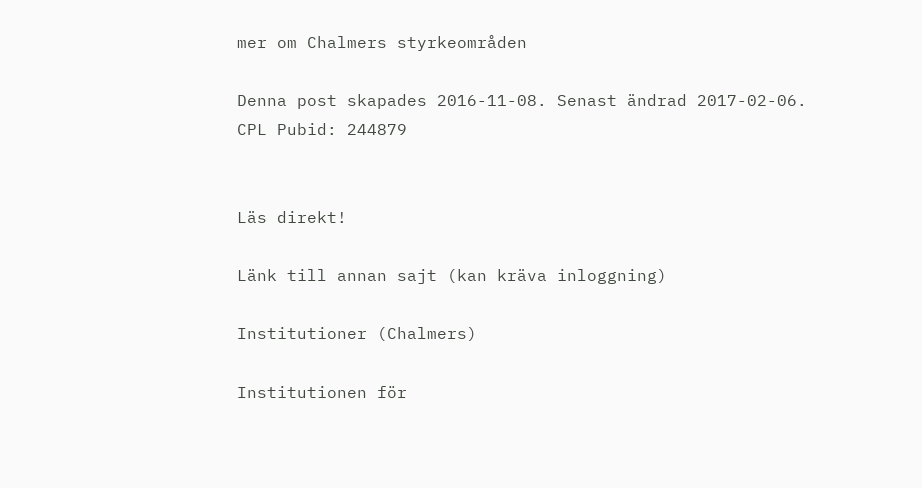mer om Chalmers styrkeområden

Denna post skapades 2016-11-08. Senast ändrad 2017-02-06.
CPL Pubid: 244879


Läs direkt!

Länk till annan sajt (kan kräva inloggning)

Institutioner (Chalmers)

Institutionen för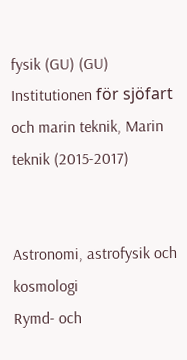fysik (GU) (GU)
Institutionen för sjöfart och marin teknik, Marin teknik (2015-2017)


Astronomi, astrofysik och kosmologi
Rymd- och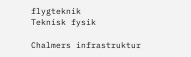flygteknik
Teknisk fysik

Chalmers infrastruktur